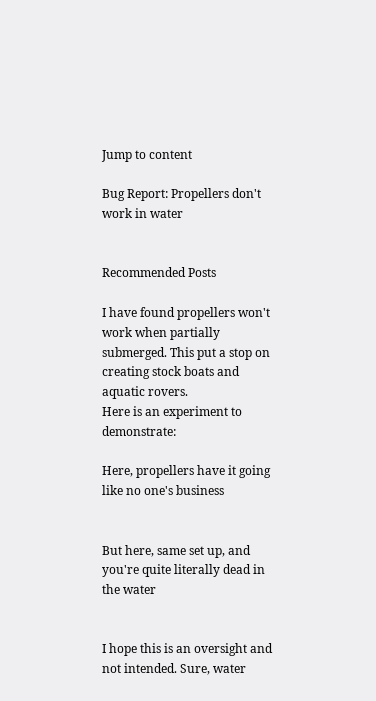Jump to content

Bug Report: Propellers don't work in water


Recommended Posts

I have found propellers won't work when partially submerged. This put a stop on creating stock boats and aquatic rovers.
Here is an experiment to demonstrate:

Here, propellers have it going like no one's business


But here, same set up, and you're quite literally dead in the water


I hope this is an oversight and not intended. Sure, water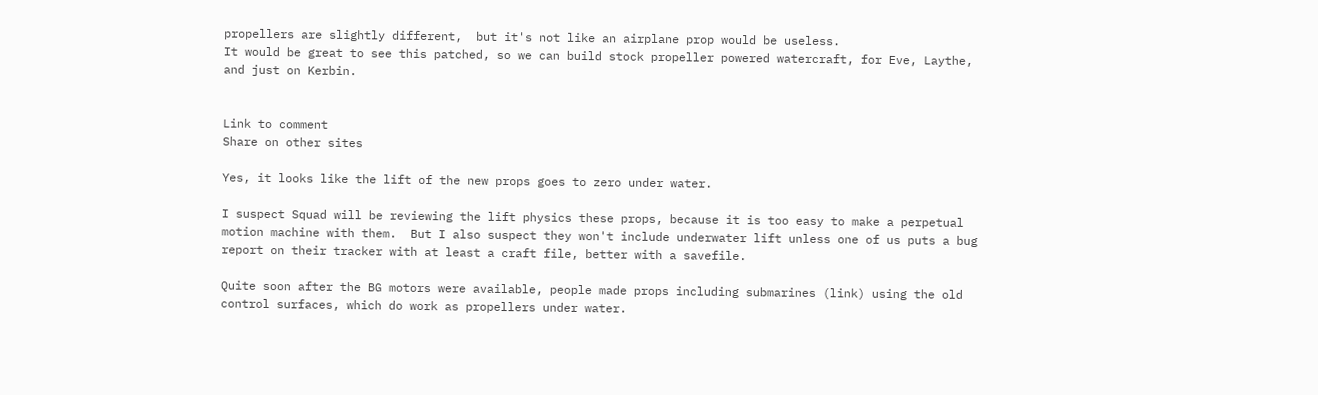propellers are slightly different,  but it's not like an airplane prop would be useless.
It would be great to see this patched, so we can build stock propeller powered watercraft, for Eve, Laythe, and just on Kerbin.


Link to comment
Share on other sites

Yes, it looks like the lift of the new props goes to zero under water.

I suspect Squad will be reviewing the lift physics these props, because it is too easy to make a perpetual motion machine with them.  But I also suspect they won't include underwater lift unless one of us puts a bug report on their tracker with at least a craft file, better with a savefile.

Quite soon after the BG motors were available, people made props including submarines (link) using the old control surfaces, which do work as propellers under water.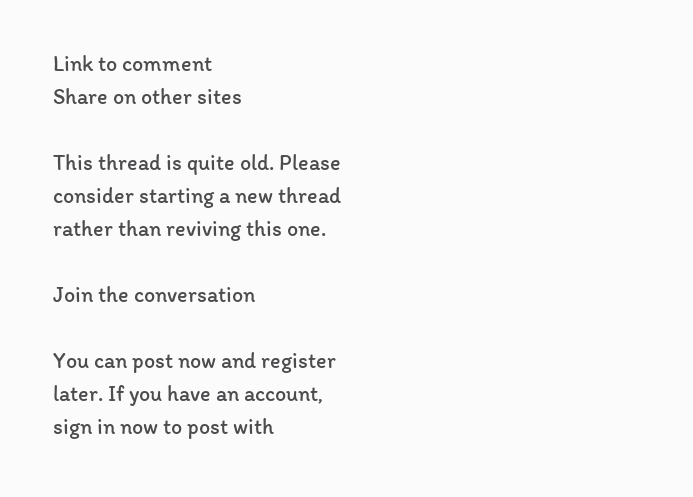Link to comment
Share on other sites

This thread is quite old. Please consider starting a new thread rather than reviving this one.

Join the conversation

You can post now and register later. If you have an account, sign in now to post with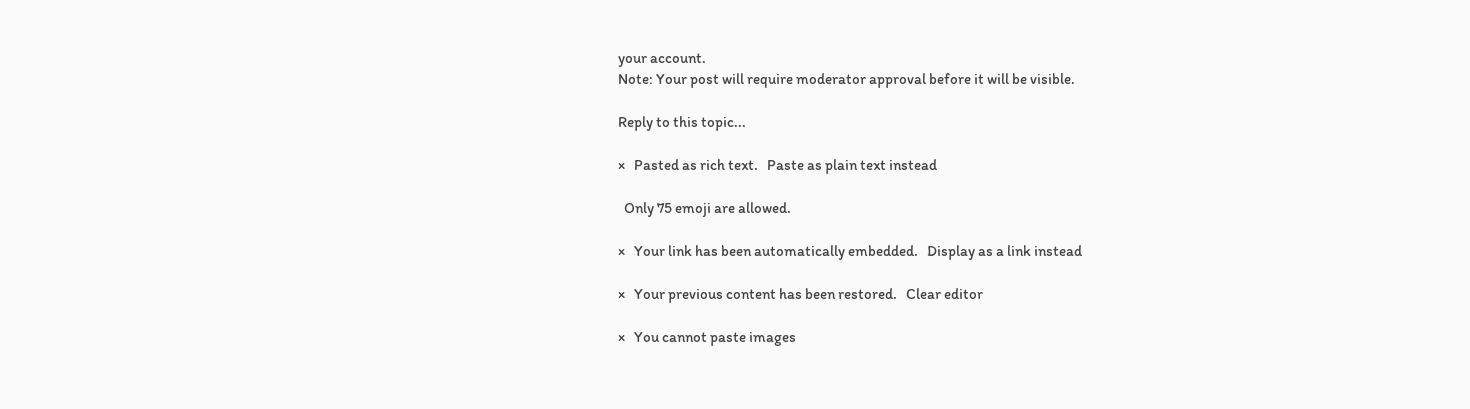your account.
Note: Your post will require moderator approval before it will be visible.

Reply to this topic...

×   Pasted as rich text.   Paste as plain text instead

  Only 75 emoji are allowed.

×   Your link has been automatically embedded.   Display as a link instead

×   Your previous content has been restored.   Clear editor

×   You cannot paste images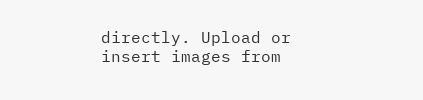directly. Upload or insert images from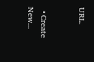URL.


  • Create New...